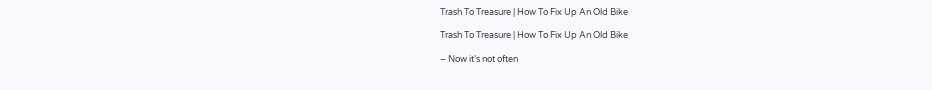Trash To Treasure | How To Fix Up An Old Bike

Trash To Treasure | How To Fix Up An Old Bike

– Now it’s not often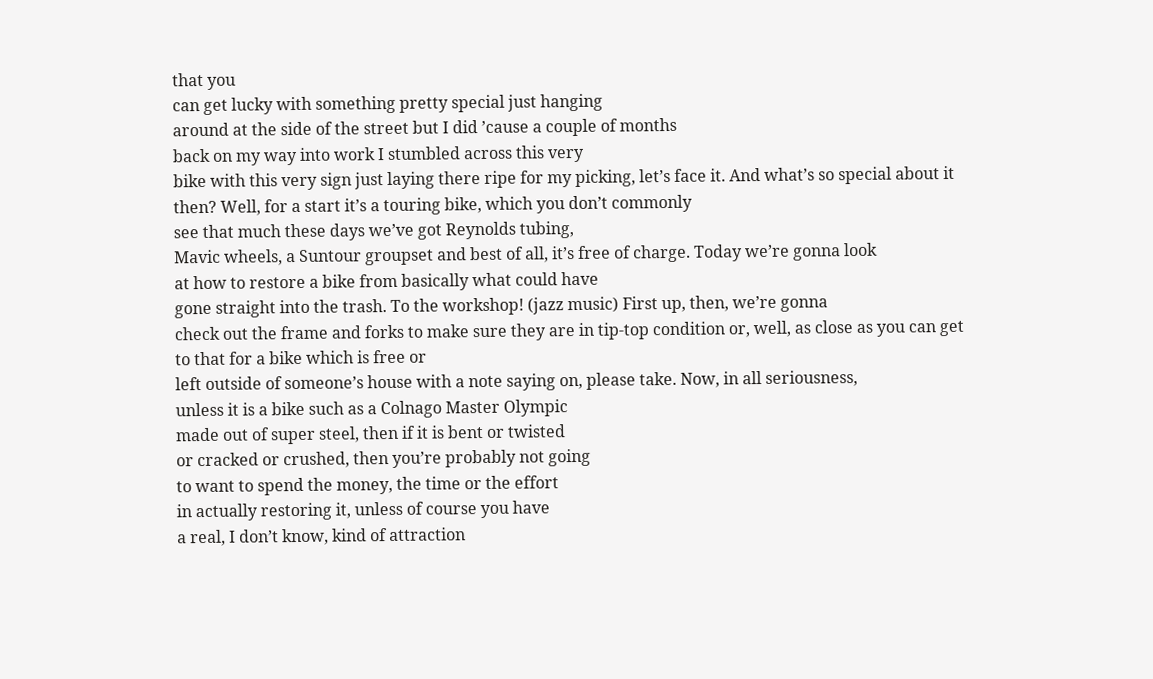that you
can get lucky with something pretty special just hanging
around at the side of the street but I did ’cause a couple of months
back on my way into work I stumbled across this very
bike with this very sign just laying there ripe for my picking, let’s face it. And what’s so special about it then? Well, for a start it’s a touring bike, which you don’t commonly
see that much these days we’ve got Reynolds tubing,
Mavic wheels, a Suntour groupset and best of all, it’s free of charge. Today we’re gonna look
at how to restore a bike from basically what could have
gone straight into the trash. To the workshop! (jazz music) First up, then, we’re gonna
check out the frame and forks to make sure they are in tip-top condition or, well, as close as you can get to that for a bike which is free or
left outside of someone’s house with a note saying on, please take. Now, in all seriousness,
unless it is a bike such as a Colnago Master Olympic
made out of super steel, then if it is bent or twisted
or cracked or crushed, then you’re probably not going
to want to spend the money, the time or the effort
in actually restoring it, unless of course you have
a real, I don’t know, kind of attraction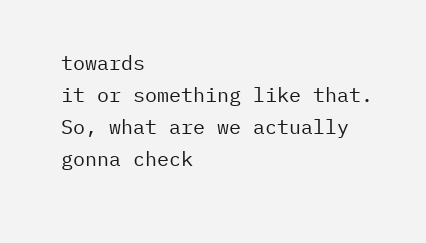towards
it or something like that. So, what are we actually gonna check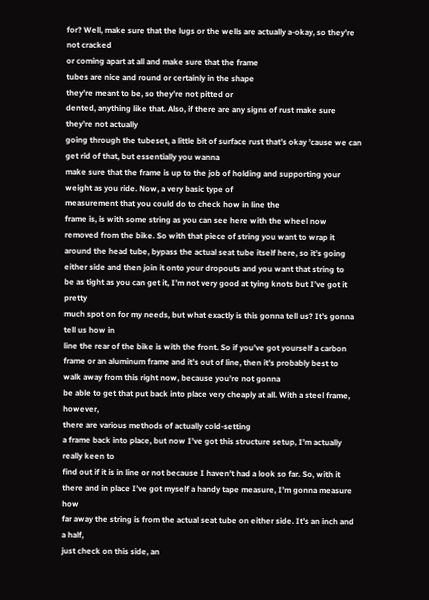for? Well, make sure that the lugs or the wells are actually a-okay, so they’re not cracked
or coming apart at all and make sure that the frame
tubes are nice and round or certainly in the shape
they’re meant to be, so they’re not pitted or
dented, anything like that. Also, if there are any signs of rust make sure they’re not actually
going through the tubeset, a little bit of surface rust that’s okay ’cause we can get rid of that, but essentially you wanna
make sure that the frame is up to the job of holding and supporting your weight as you ride. Now, a very basic type of
measurement that you could do to check how in line the
frame is, is with some string as you can see here with the wheel now removed from the bike. So with that piece of string you want to wrap it around the head tube, bypass the actual seat tube itself here, so it’s going either side and then join it onto your dropouts and you want that string to
be as tight as you can get it, I’m not very good at tying knots but I’ve got it pretty
much spot on for my needs, but what exactly is this gonna tell us? It’s gonna tell us how in
line the rear of the bike is with the front. So if you’ve got yourself a carbon frame or an aluminum frame and it’s out of line, then it’s probably best to
walk away from this right now, because you’re not gonna
be able to get that put back into place very cheaply at all. With a steel frame, however,
there are various methods of actually cold-setting
a frame back into place, but now I’ve got this structure setup, I’m actually really keen to
find out if it is in line or not because I haven’t had a look so far. So, with it there and in place I’ve got myself a handy tape measure, I’m gonna measure how
far away the string is from the actual seat tube on either side. It’s an inch and a half,
just check on this side, an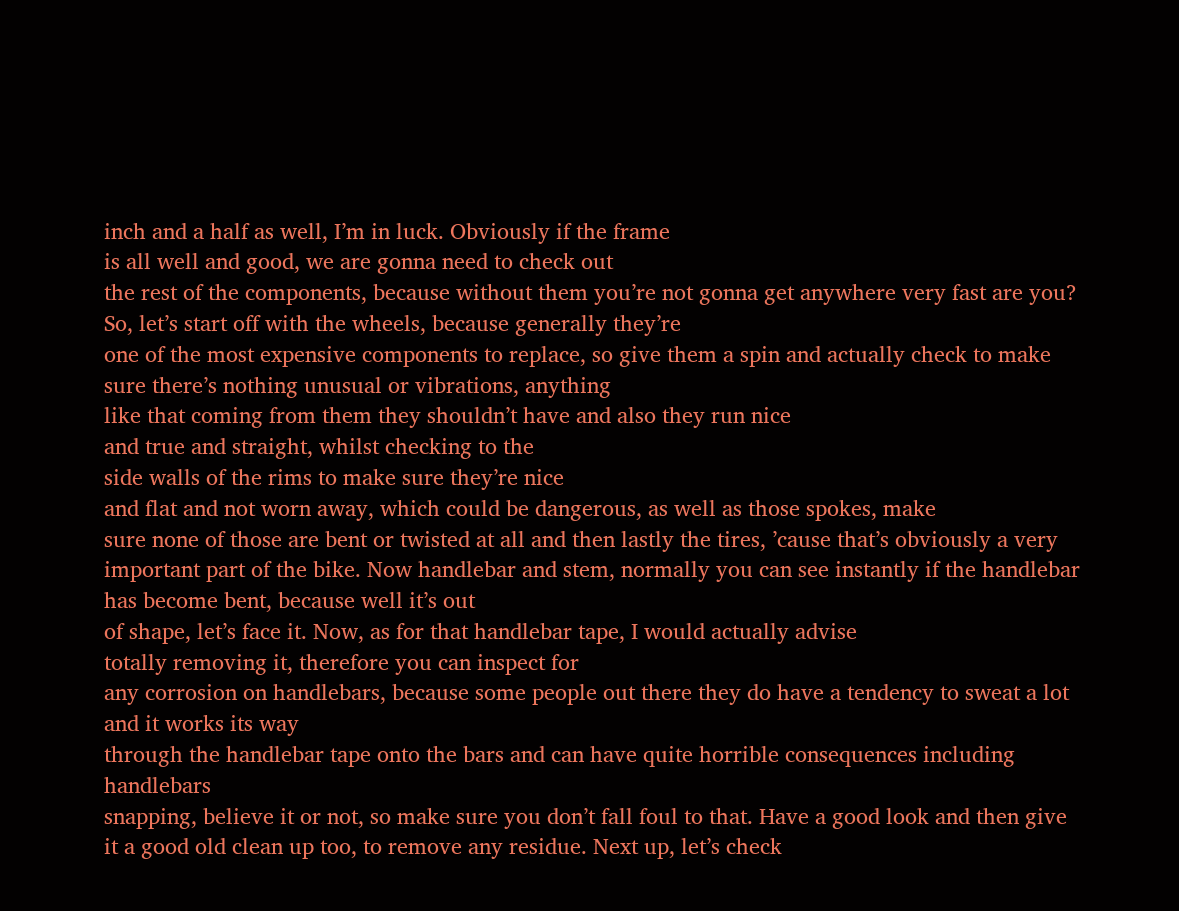inch and a half as well, I’m in luck. Obviously if the frame
is all well and good, we are gonna need to check out
the rest of the components, because without them you’re not gonna get anywhere very fast are you? So, let’s start off with the wheels, because generally they’re
one of the most expensive components to replace, so give them a spin and actually check to make
sure there’s nothing unusual or vibrations, anything
like that coming from them they shouldn’t have and also they run nice
and true and straight, whilst checking to the
side walls of the rims to make sure they’re nice
and flat and not worn away, which could be dangerous, as well as those spokes, make
sure none of those are bent or twisted at all and then lastly the tires, ’cause that’s obviously a very
important part of the bike. Now handlebar and stem, normally you can see instantly if the handlebar has become bent, because well it’s out
of shape, let’s face it. Now, as for that handlebar tape, I would actually advise
totally removing it, therefore you can inspect for
any corrosion on handlebars, because some people out there they do have a tendency to sweat a lot and it works its way
through the handlebar tape onto the bars and can have quite horrible consequences including handlebars
snapping, believe it or not, so make sure you don’t fall foul to that. Have a good look and then give
it a good old clean up too, to remove any residue. Next up, let’s check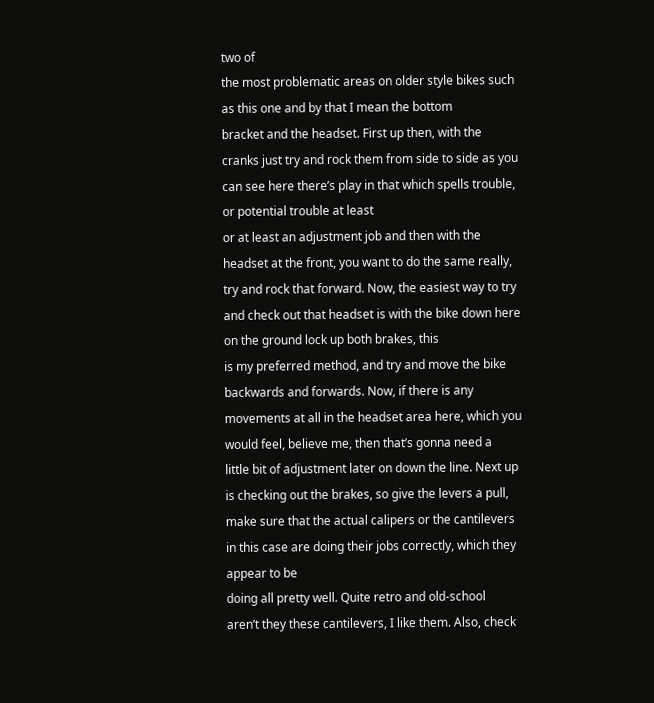two of
the most problematic areas on older style bikes such as this one and by that I mean the bottom
bracket and the headset. First up then, with the cranks just try and rock them from side to side as you can see here there’s play in that which spells trouble, or potential trouble at least
or at least an adjustment job and then with the headset at the front, you want to do the same really, try and rock that forward. Now, the easiest way to try
and check out that headset is with the bike down here on the ground lock up both brakes, this
is my preferred method, and try and move the bike
backwards and forwards. Now, if there is any movements at all in the headset area here, which you would feel, believe me, then that’s gonna need a
little bit of adjustment later on down the line. Next up is checking out the brakes, so give the levers a pull, make sure that the actual calipers or the cantilevers in this case are doing their jobs correctly, which they appear to be
doing all pretty well. Quite retro and old-school
aren’t they these cantilevers, I like them. Also, check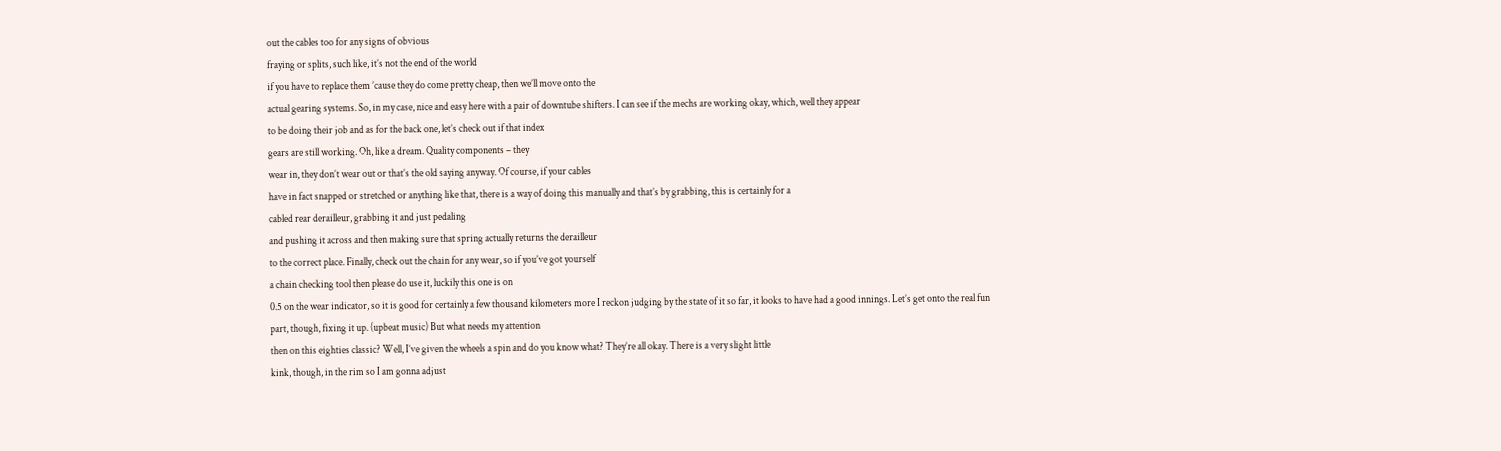out the cables too for any signs of obvious
fraying or splits, such like, it’s not the end of the world
if you have to replace them ’cause they do come pretty cheap, then we’ll move onto the
actual gearing systems. So, in my case, nice and easy here with a pair of downtube shifters. I can see if the mechs are working okay, which, well they appear
to be doing their job and as for the back one, let’s check out if that index
gears are still working. Oh, like a dream. Quality components – they
wear in, they don’t wear out or that’s the old saying anyway. Of course, if your cables
have in fact snapped or stretched or anything like that, there is a way of doing this manually and that’s by grabbing, this is certainly for a
cabled rear derailleur, grabbing it and just pedaling
and pushing it across and then making sure that spring actually returns the derailleur
to the correct place. Finally, check out the chain for any wear, so if you’ve got yourself
a chain checking tool then please do use it, luckily this one is on
0.5 on the wear indicator, so it is good for certainly a few thousand kilometers more I reckon judging by the state of it so far, it looks to have had a good innings. Let’s get onto the real fun
part, though, fixing it up. (upbeat music) But what needs my attention
then on this eighties classic? Well, I’ve given the wheels a spin and do you know what? They’re all okay. There is a very slight little
kink, though, in the rim so I am gonna adjust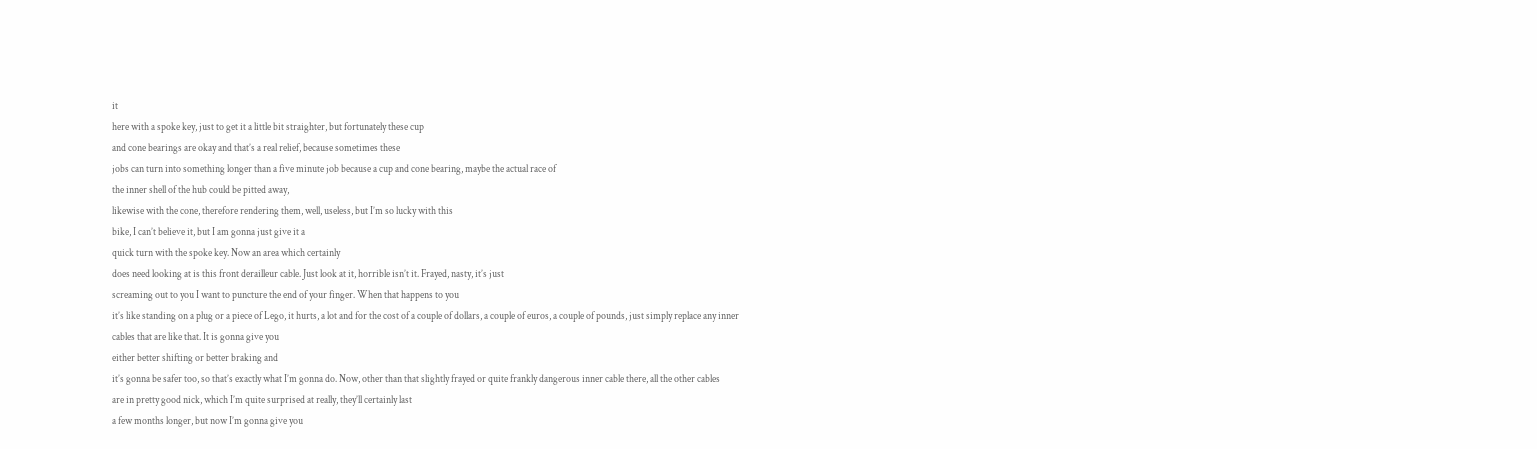it
here with a spoke key, just to get it a little bit straighter, but fortunately these cup
and cone bearings are okay and that’s a real relief, because sometimes these
jobs can turn into something longer than a five minute job because a cup and cone bearing, maybe the actual race of
the inner shell of the hub could be pitted away,
likewise with the cone, therefore rendering them, well, useless, but I’m so lucky with this
bike, I can’t believe it, but I am gonna just give it a
quick turn with the spoke key. Now an area which certainly
does need looking at is this front derailleur cable. Just look at it, horrible isn’t it. Frayed, nasty, it’s just
screaming out to you I want to puncture the end of your finger. When that happens to you
it’s like standing on a plug or a piece of Lego, it hurts, a lot and for the cost of a couple of dollars, a couple of euros, a couple of pounds, just simply replace any inner
cables that are like that. It is gonna give you
either better shifting or better braking and
it’s gonna be safer too, so that’s exactly what I’m gonna do. Now, other than that slightly frayed or quite frankly dangerous inner cable there, all the other cables
are in pretty good nick, which I’m quite surprised at really, they’ll certainly last
a few months longer, but now I’m gonna give you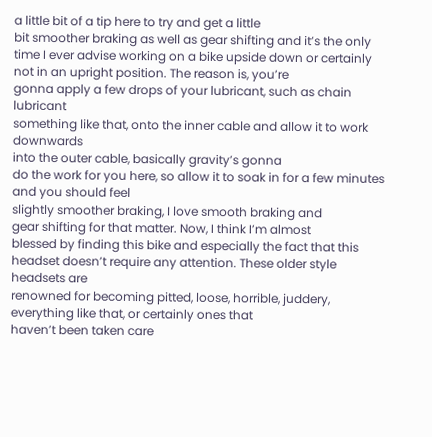a little bit of a tip here to try and get a little
bit smoother braking as well as gear shifting and it’s the only time I ever advise working on a bike upside down or certainly not in an upright position. The reason is, you’re
gonna apply a few drops of your lubricant, such as chain lubricant
something like that, onto the inner cable and allow it to work downwards
into the outer cable, basically gravity’s gonna
do the work for you here, so allow it to soak in for a few minutes and you should feel
slightly smoother braking, I love smooth braking and
gear shifting for that matter. Now, I think I’m almost
blessed by finding this bike and especially the fact that this headset doesn’t require any attention. These older style headsets are
renowned for becoming pitted, loose, horrible, juddery,
everything like that, or certainly ones that
haven’t been taken care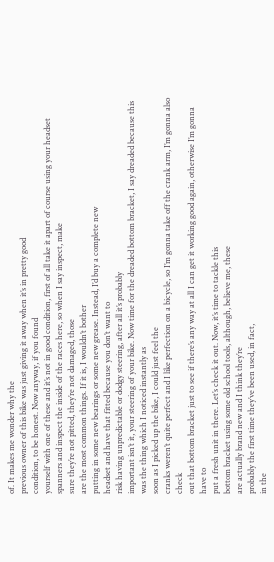of. It makes me wonder why the
previous owner of this bike was just giving it away when it’s in pretty good
condition, to be honest. Now anyway, if you found
yourself with one of these and it’s not in good condition, first of all take it apart of course using your headset spanners and inspect the inside of the races here, so when I say inspect, make
sure they’re not pitted, they’re not damaged, those
are the most common things. If it is, I wouldn’t bother
putting in some new bearings or some new grease. Instead, I’d buy a complete new
headset and have that fitted because you don’t want to
risk having unpredictable or dodgy steering, after all it’s probably
important isn’t it, your steering of your bike. Now time for the dreaded bottom bracket, I say dreaded because this was the thing which I noticed instantly as
soon as I picked up the bike, I could just feel the
cranks weren’t quite perfect and I like perfection on a bicycle, so I’m gonna take off the crank arm, I’m gonna also check
out that bottom bracket just to see if there’s any way at all I can get it working good again, otherwise I’m gonna have to
put a fresh unit in there. Let’s check it out. Now, it’s time to tackle this
bottom bracket using some old school tools, although, believe me, these
are actually brand new and I think they’re
probably the first time they’ve been used, in fact,
in the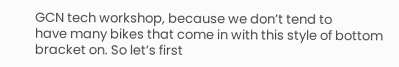GCN tech workshop, because we don’t tend to
have many bikes that come in with this style of bottom bracket on. So let’s first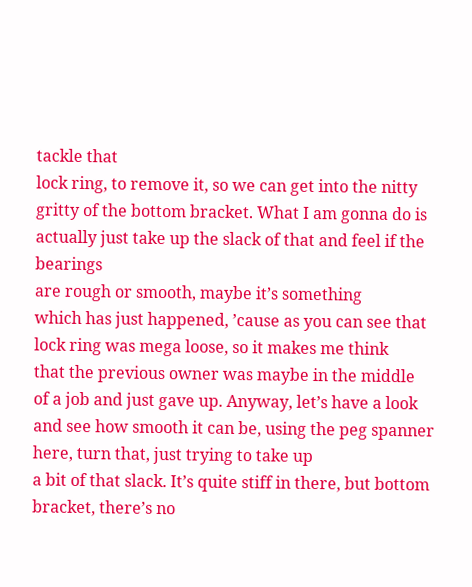tackle that
lock ring, to remove it, so we can get into the nitty
gritty of the bottom bracket. What I am gonna do is actually just take up the slack of that and feel if the bearings
are rough or smooth, maybe it’s something
which has just happened, ’cause as you can see that
lock ring was mega loose, so it makes me think
that the previous owner was maybe in the middle
of a job and just gave up. Anyway, let’s have a look
and see how smooth it can be, using the peg spanner here, turn that, just trying to take up
a bit of that slack. It’s quite stiff in there, but bottom bracket, there’s no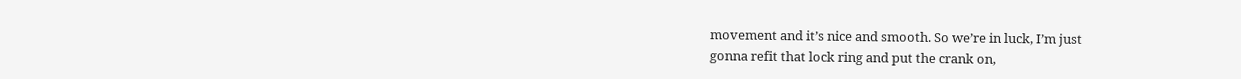movement and it’s nice and smooth. So we’re in luck, I’m just
gonna refit that lock ring and put the crank on,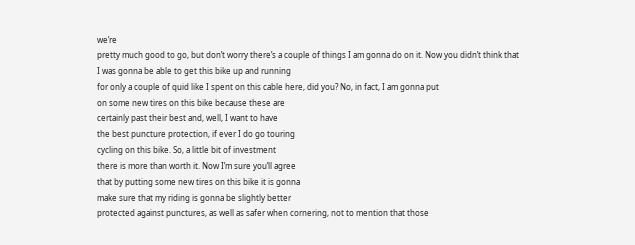we’re
pretty much good to go, but don’t worry there’s a couple of things I am gonna do on it. Now you didn’t think that
I was gonna be able to get this bike up and running
for only a couple of quid like I spent on this cable here, did you? No, in fact, I am gonna put
on some new tires on this bike because these are
certainly past their best and, well, I want to have
the best puncture protection, if ever I do go touring
cycling on this bike. So, a little bit of investment
there is more than worth it. Now I’m sure you’ll agree
that by putting some new tires on this bike it is gonna
make sure that my riding is gonna be slightly better
protected against punctures, as well as safer when cornering, not to mention that those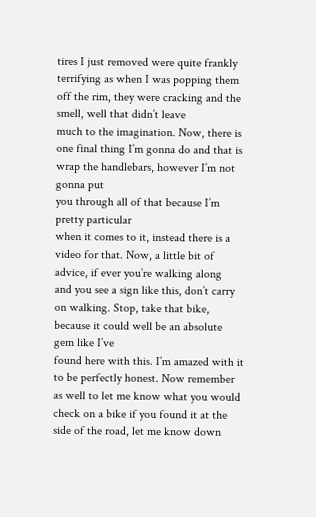tires I just removed were quite frankly terrifying as when I was popping them off the rim, they were cracking and the smell, well that didn’t leave
much to the imagination. Now, there is one final thing I’m gonna do and that is wrap the handlebars, however I’m not gonna put
you through all of that because I’m pretty particular
when it comes to it, instead there is a video for that. Now, a little bit of advice, if ever you’re walking along
and you see a sign like this, don’t carry on walking. Stop, take that bike,
because it could well be an absolute gem like I’ve
found here with this. I’m amazed with it to be perfectly honest. Now remember as well to let me know what you would check on a bike if you found it at the side of the road, let me know down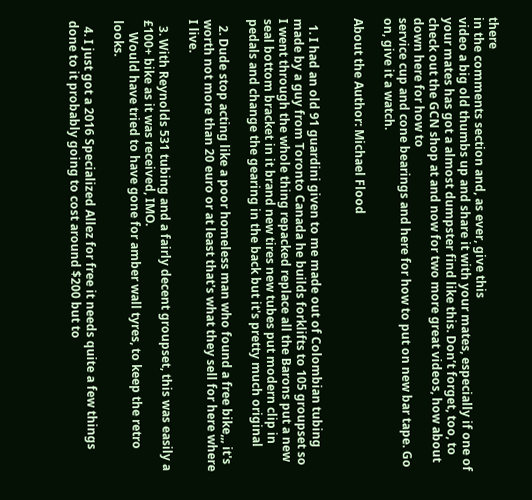there
in the comments section and, as ever, give this
video a big old thumbs up and share it with your mates, especially if one of your mates has got a almost dumpster find like this. Don’t forget, too, to
check out the GCN shop at and now for two more great videos, how about down here for how to
service cup and cone bearings and here for how to put on new bar tape. Go on, give it a watch.

About the Author: Michael Flood


  1. I had an old 91 guardini given to me made out of Colombian tubing made by a guy from Toronto Canada he builds forklifts to 105 groupset so I went through the whole thing repacked replace all the Barons put a new seal bottom bracket in it brand new tires new tubes put modern clip in pedals and change the gearing in the back but it's pretty much original

  2. Dude stop acting like a poor homeless man who found a free bike,,, it's worth not more than 20 euro or at least that's what they sell for here where I live.

  3. With Reynolds 531 tubing and a fairly decent groupset, this was easily a £100+ bike as it was received, IMO.
    Would have tried to have gone for amber wall tyres, to keep the retro looks.

  4. I just got a 2016 Specialized Allez for free it needs quite a few things done to it probably going to cost around $200 but to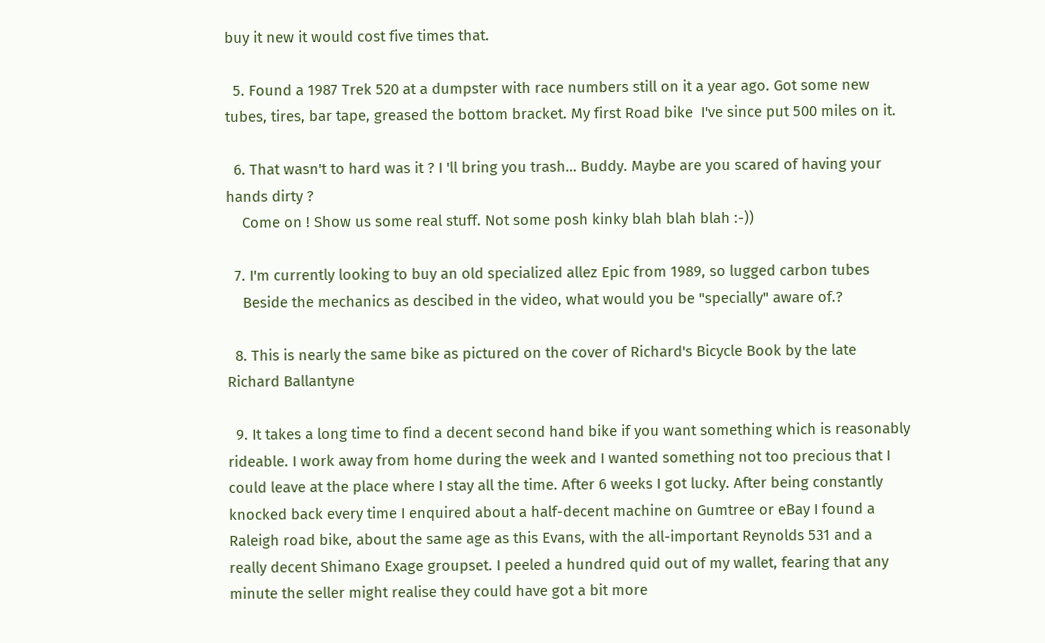buy it new it would cost five times that.

  5. Found a 1987 Trek 520 at a dumpster with race numbers still on it a year ago. Got some new tubes, tires, bar tape, greased the bottom bracket. My first Road bike  I've since put 500 miles on it.

  6. That wasn't to hard was it ? I 'll bring you trash… Buddy. Maybe are you scared of having your hands dirty ?
    Come on ! Show us some real stuff. Not some posh kinky blah blah blah :-))

  7. I'm currently looking to buy an old specialized allez Epic from 1989, so lugged carbon tubes
    Beside the mechanics as descibed in the video, what would you be "specially" aware of.?

  8. This is nearly the same bike as pictured on the cover of Richard's Bicycle Book by the late Richard Ballantyne

  9. It takes a long time to find a decent second hand bike if you want something which is reasonably rideable. I work away from home during the week and I wanted something not too precious that I could leave at the place where I stay all the time. After 6 weeks I got lucky. After being constantly knocked back every time I enquired about a half-decent machine on Gumtree or eBay I found a Raleigh road bike, about the same age as this Evans, with the all-important Reynolds 531 and a really decent Shimano Exage groupset. I peeled a hundred quid out of my wallet, fearing that any minute the seller might realise they could have got a bit more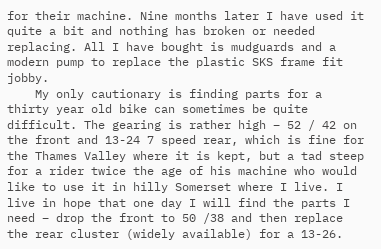for their machine. Nine months later I have used it quite a bit and nothing has broken or needed replacing. All I have bought is mudguards and a modern pump to replace the plastic SKS frame fit jobby.
    My only cautionary is finding parts for a thirty year old bike can sometimes be quite difficult. The gearing is rather high – 52 / 42 on the front and 13-24 7 speed rear, which is fine for the Thames Valley where it is kept, but a tad steep for a rider twice the age of his machine who would like to use it in hilly Somerset where I live. I live in hope that one day I will find the parts I need – drop the front to 50 /38 and then replace the rear cluster (widely available) for a 13-26.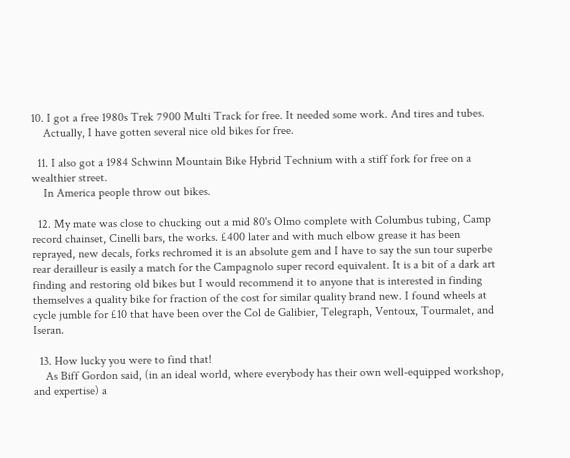10. I got a free 1980s Trek 7900 Multi Track for free. It needed some work. And tires and tubes.
    Actually, I have gotten several nice old bikes for free.

  11. I also got a 1984 Schwinn Mountain Bike Hybrid Technium with a stiff fork for free on a wealthier street.
    In America people throw out bikes.

  12. My mate was close to chucking out a mid 80's Olmo complete with Columbus tubing, Camp record chainset, Cinelli bars, the works. £400 later and with much elbow grease it has been reprayed, new decals, forks rechromed it is an absolute gem and I have to say the sun tour superbe rear derailleur is easily a match for the Campagnolo super record equivalent. It is a bit of a dark art finding and restoring old bikes but I would recommend it to anyone that is interested in finding themselves a quality bike for fraction of the cost for similar quality brand new. I found wheels at cycle jumble for £10 that have been over the Col de Galibier, Telegraph, Ventoux, Tourmalet, and Iseran.

  13. How lucky you were to find that!
    As Biff Gordon said, (in an ideal world, where everybody has their own well-equipped workshop, and expertise) a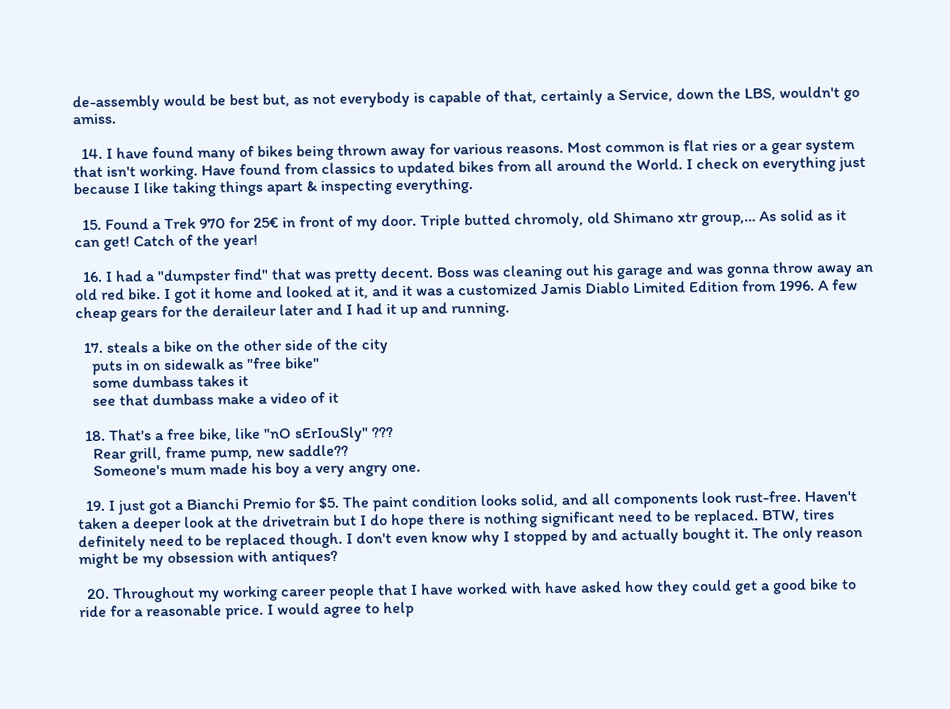de-assembly would be best but, as not everybody is capable of that, certainly a Service, down the LBS, wouldn't go amiss.

  14. I have found many of bikes being thrown away for various reasons. Most common is flat ries or a gear system that isn't working. Have found from classics to updated bikes from all around the World. I check on everything just because I like taking things apart & inspecting everything.

  15. Found a Trek 970 for 25€ in front of my door. Triple butted chromoly, old Shimano xtr group,… As solid as it can get! Catch of the year!

  16. I had a "dumpster find" that was pretty decent. Boss was cleaning out his garage and was gonna throw away an old red bike. I got it home and looked at it, and it was a customized Jamis Diablo Limited Edition from 1996. A few cheap gears for the deraileur later and I had it up and running.

  17. steals a bike on the other side of the city
    puts in on sidewalk as "free bike"
    some dumbass takes it
    see that dumbass make a video of it

  18. That's a free bike, like "nO sErIouSly" ???
    Rear grill, frame pump, new saddle??
    Someone's mum made his boy a very angry one.

  19. I just got a Bianchi Premio for $5. The paint condition looks solid, and all components look rust-free. Haven't taken a deeper look at the drivetrain but I do hope there is nothing significant need to be replaced. BTW, tires definitely need to be replaced though. I don't even know why I stopped by and actually bought it. The only reason might be my obsession with antiques?

  20. Throughout my working career people that I have worked with have asked how they could get a good bike to ride for a reasonable price. I would agree to help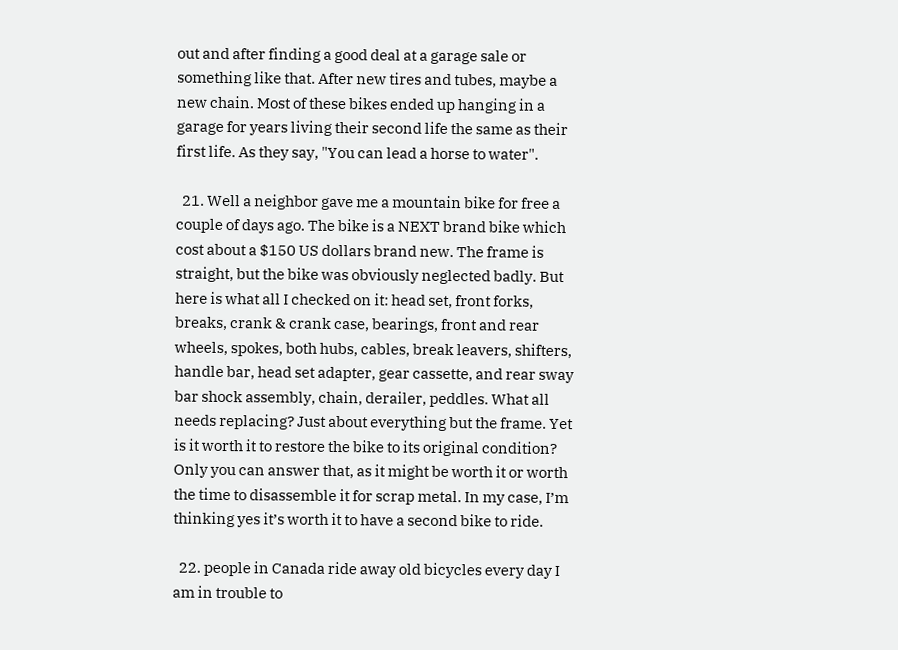out and after finding a good deal at a garage sale or something like that. After new tires and tubes, maybe a new chain. Most of these bikes ended up hanging in a garage for years living their second life the same as their first life. As they say, "You can lead a horse to water".

  21. Well a neighbor gave me a mountain bike for free a couple of days ago. The bike is a NEXT brand bike which cost about a $150 US dollars brand new. The frame is straight, but the bike was obviously neglected badly. But here is what all I checked on it: head set, front forks, breaks, crank & crank case, bearings, front and rear wheels, spokes, both hubs, cables, break leavers, shifters, handle bar, head set adapter, gear cassette, and rear sway bar shock assembly, chain, derailer, peddles. What all needs replacing? Just about everything but the frame. Yet is it worth it to restore the bike to its original condition? Only you can answer that, as it might be worth it or worth the time to disassemble it for scrap metal. In my case, I’m thinking yes it’s worth it to have a second bike to ride.

  22. people in Canada ride away old bicycles every day I am in trouble to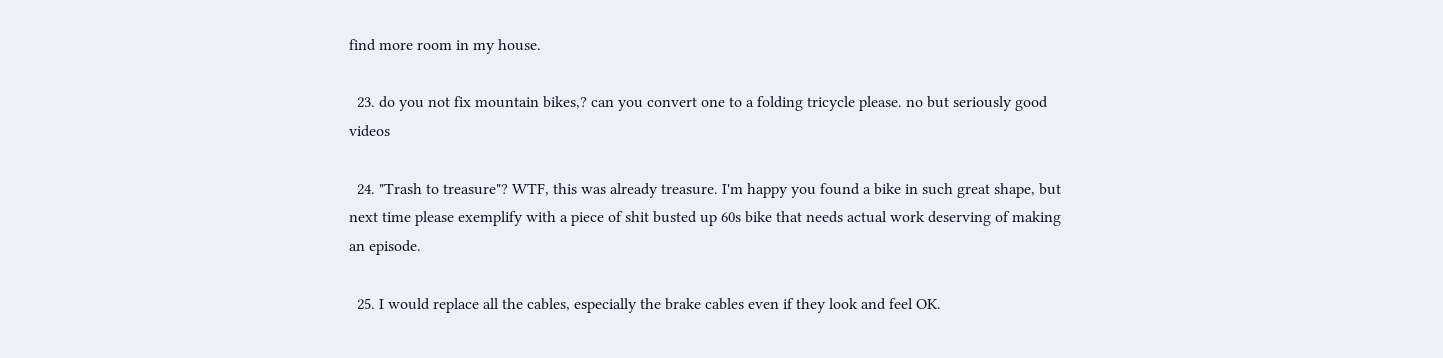find more room in my house.

  23. do you not fix mountain bikes,? can you convert one to a folding tricycle please. no but seriously good videos

  24. "Trash to treasure"? WTF, this was already treasure. I'm happy you found a bike in such great shape, but next time please exemplify with a piece of shit busted up 60s bike that needs actual work deserving of making an episode.

  25. I would replace all the cables, especially the brake cables even if they look and feel OK.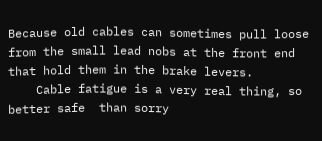Because old cables can sometimes pull loose from the small lead nobs at the front end that hold them in the brake levers.
    Cable fatigue is a very real thing, so better safe  than sorry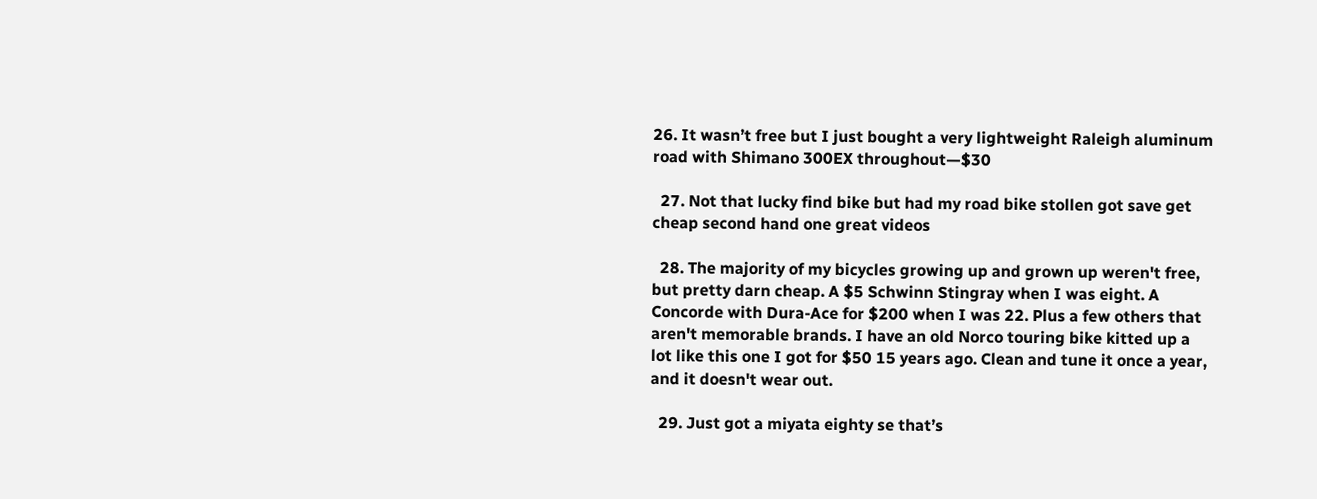26. It wasn’t free but I just bought a very lightweight Raleigh aluminum road with Shimano 300EX throughout—$30

  27. Not that lucky find bike but had my road bike stollen got save get cheap second hand one great videos

  28. The majority of my bicycles growing up and grown up weren't free, but pretty darn cheap. A $5 Schwinn Stingray when I was eight. A Concorde with Dura-Ace for $200 when I was 22. Plus a few others that aren't memorable brands. I have an old Norco touring bike kitted up a lot like this one I got for $50 15 years ago. Clean and tune it once a year, and it doesn't wear out.

  29. Just got a miyata eighty se that’s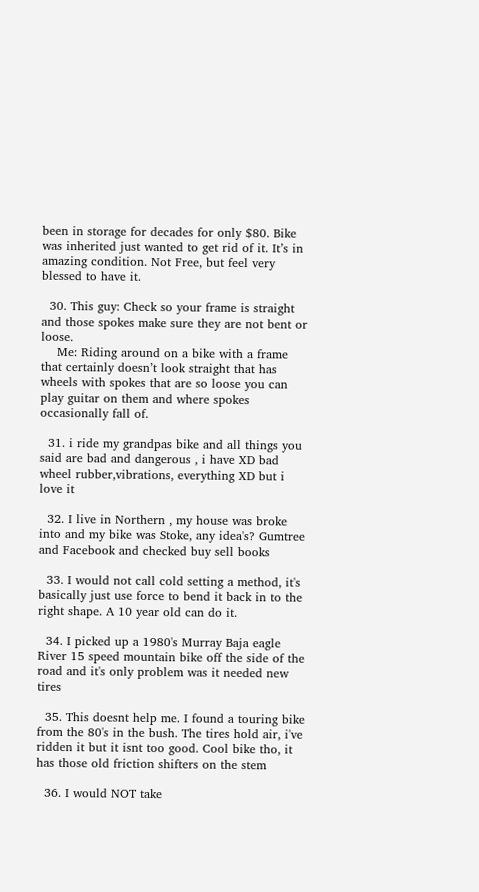been in storage for decades for only $80. Bike was inherited just wanted to get rid of it. It’s in amazing condition. Not Free, but feel very blessed to have it.

  30. This guy: Check so your frame is straight and those spokes make sure they are not bent or loose.
    Me: Riding around on a bike with a frame that certainly doesn’t look straight that has wheels with spokes that are so loose you can play guitar on them and where spokes occasionally fall of.

  31. i ride my grandpas bike and all things you said are bad and dangerous , i have XD bad wheel rubber,vibrations, everything XD but i love it

  32. I live in Northern , my house was broke into and my bike was Stoke, any idea's? Gumtree and Facebook and checked buy sell books

  33. I would not call cold setting a method, it's basically just use force to bend it back in to the right shape. A 10 year old can do it.

  34. I picked up a 1980's Murray Baja eagle River 15 speed mountain bike off the side of the road and it's only problem was it needed new tires

  35. This doesnt help me. I found a touring bike from the 80's in the bush. The tires hold air, i've ridden it but it isnt too good. Cool bike tho, it has those old friction shifters on the stem

  36. I would NOT take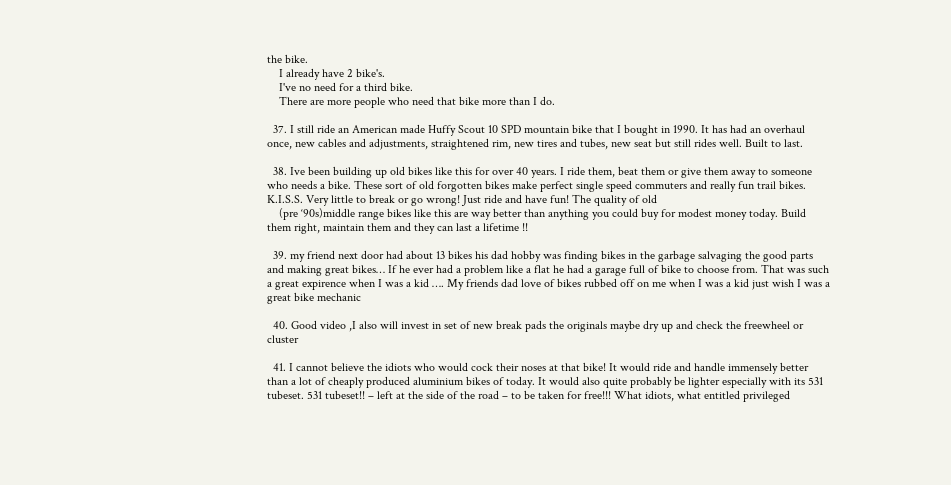the bike.
    I already have 2 bike's.
    I've no need for a third bike.
    There are more people who need that bike more than I do.

  37. I still ride an American made Huffy Scout 10 SPD mountain bike that I bought in 1990. It has had an overhaul once, new cables and adjustments, straightened rim, new tires and tubes, new seat but still rides well. Built to last.

  38. Ive been building up old bikes like this for over 40 years. I ride them, beat them or give them away to someone who needs a bike. These sort of old forgotten bikes make perfect single speed commuters and really fun trail bikes. K.I.S.S. Very little to break or go wrong! Just ride and have fun! The quality of old
    (pre ‘90s)middle range bikes like this are way better than anything you could buy for modest money today. Build them right, maintain them and they can last a lifetime !!

  39. my friend next door had about 13 bikes his dad hobby was finding bikes in the garbage salvaging the good parts and making great bikes… If he ever had a problem like a flat he had a garage full of bike to choose from. That was such a great expirence when I was a kid …. My friends dad love of bikes rubbed off on me when I was a kid just wish I was a great bike mechanic

  40. Good video ,I also will invest in set of new break pads the originals maybe dry up and check the freewheel or cluster

  41. I cannot believe the idiots who would cock their noses at that bike! It would ride and handle immensely better than a lot of cheaply produced aluminium bikes of today. It would also quite probably be lighter especially with its 531 tubeset. 531 tubeset!! – left at the side of the road – to be taken for free!!! What idiots, what entitled privileged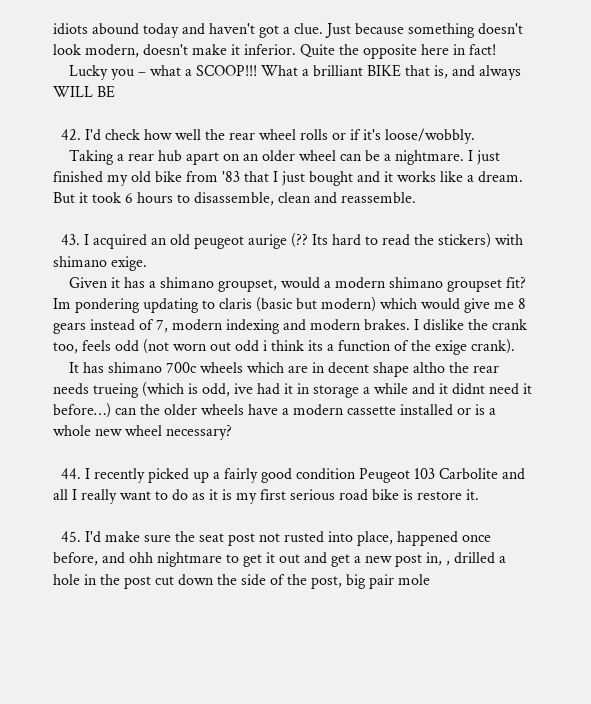idiots abound today and haven't got a clue. Just because something doesn't look modern, doesn't make it inferior. Quite the opposite here in fact!
    Lucky you – what a SCOOP!!! What a brilliant BIKE that is, and always WILL BE

  42. I'd check how well the rear wheel rolls or if it's loose/wobbly.
    Taking a rear hub apart on an older wheel can be a nightmare. I just finished my old bike from '83 that I just bought and it works like a dream. But it took 6 hours to disassemble, clean and reassemble.

  43. I acquired an old peugeot aurige (?? Its hard to read the stickers) with shimano exige.
    Given it has a shimano groupset, would a modern shimano groupset fit? Im pondering updating to claris (basic but modern) which would give me 8 gears instead of 7, modern indexing and modern brakes. I dislike the crank too, feels odd (not worn out odd i think its a function of the exige crank).
    It has shimano 700c wheels which are in decent shape altho the rear needs trueing (which is odd, ive had it in storage a while and it didnt need it before…) can the older wheels have a modern cassette installed or is a whole new wheel necessary?

  44. I recently picked up a fairly good condition Peugeot 103 Carbolite and all I really want to do as it is my first serious road bike is restore it.

  45. I'd make sure the seat post not rusted into place, happened once before, and ohh nightmare to get it out and get a new post in, , drilled a hole in the post cut down the side of the post, big pair mole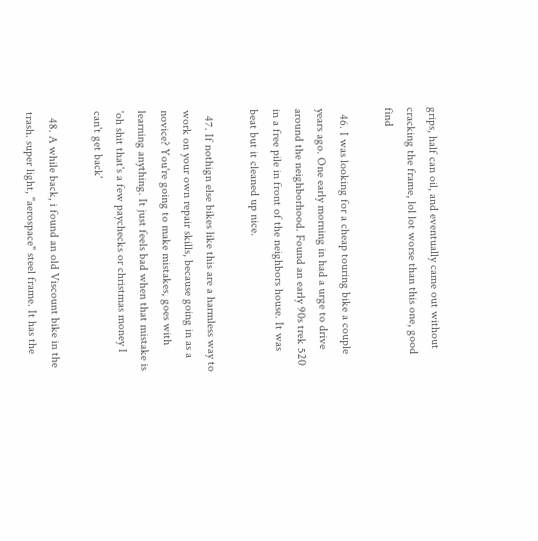grips, half can oil, and eventually came out without cracking the frame, lol lot worse than this one, good find

  46. I was looking for a cheap touring bike a couple years ago. One early morning in had a urge to drive around the neighborhood. Found an early 90s trek 520 in a free pile in front of the neighbors house. It was beat but it cleaned up nice.

  47. If nothign else bikes like this are a harmless way to work on your own repair skills, because going in as a novice? You're going to make mistakes, goes with learning anything. It just feels bad when that mistake is 'oh shit that's a few paychecks or christmas money I can't get back'

  48. A while back, i found an old Viscount bike in the trash. super light, "aerospace" steel frame. It has the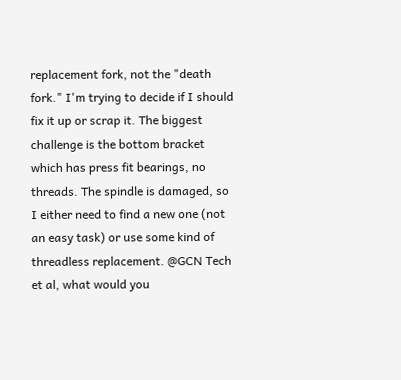replacement fork, not the "death fork." I'm trying to decide if I should fix it up or scrap it. The biggest challenge is the bottom bracket which has press fit bearings, no threads. The spindle is damaged, so I either need to find a new one (not an easy task) or use some kind of threadless replacement. @GCN Tech et al, what would you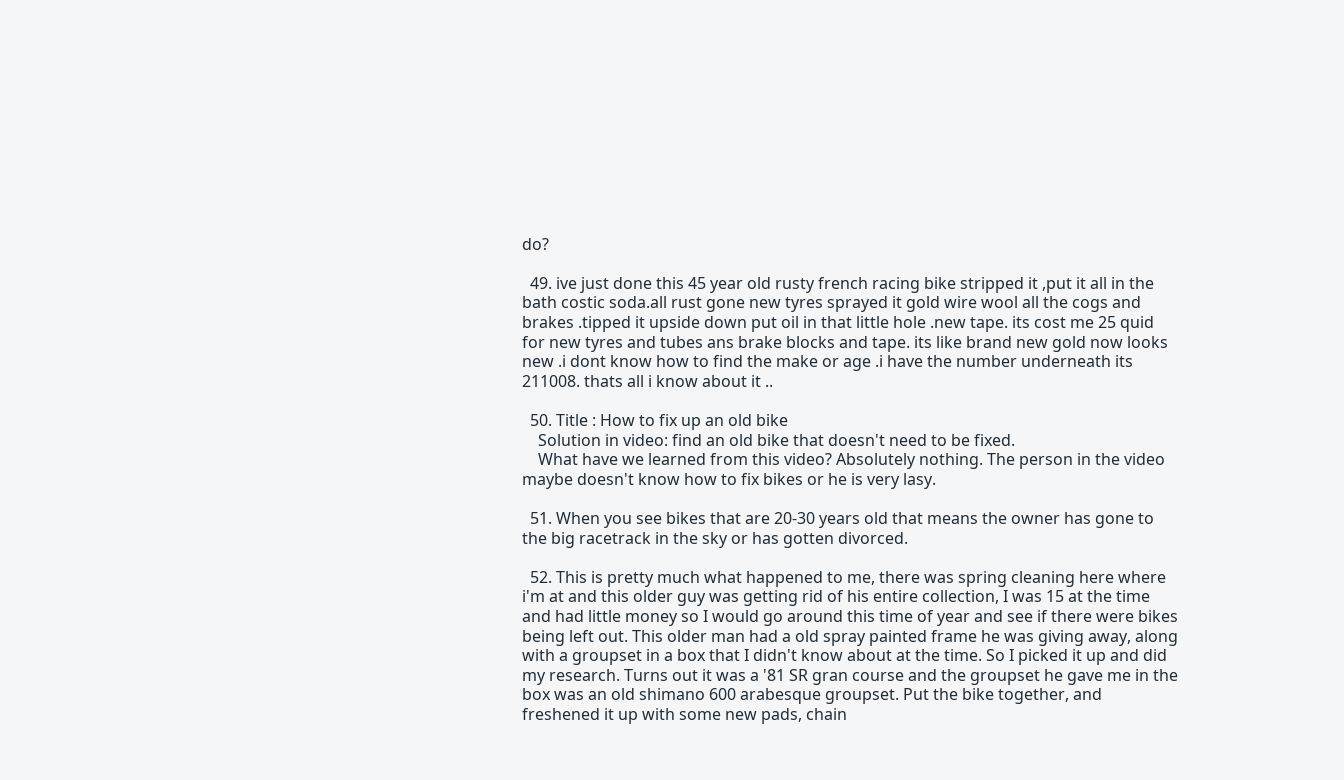do?

  49. ive just done this 45 year old rusty french racing bike stripped it ,put it all in the bath costic soda.all rust gone new tyres sprayed it gold wire wool all the cogs and brakes .tipped it upside down put oil in that little hole .new tape. its cost me 25 quid for new tyres and tubes ans brake blocks and tape. its like brand new gold now looks new .i dont know how to find the make or age .i have the number underneath its 211008. thats all i know about it ..

  50. Title : How to fix up an old bike
    Solution in video: find an old bike that doesn't need to be fixed.
    What have we learned from this video? Absolutely nothing. The person in the video maybe doesn't know how to fix bikes or he is very lasy.

  51. When you see bikes that are 20-30 years old that means the owner has gone to the big racetrack in the sky or has gotten divorced.

  52. This is pretty much what happened to me, there was spring cleaning here where i'm at and this older guy was getting rid of his entire collection, I was 15 at the time and had little money so I would go around this time of year and see if there were bikes being left out. This older man had a old spray painted frame he was giving away, along with a groupset in a box that I didn't know about at the time. So I picked it up and did my research. Turns out it was a '81 SR gran course and the groupset he gave me in the box was an old shimano 600 arabesque groupset. Put the bike together, and freshened it up with some new pads, chain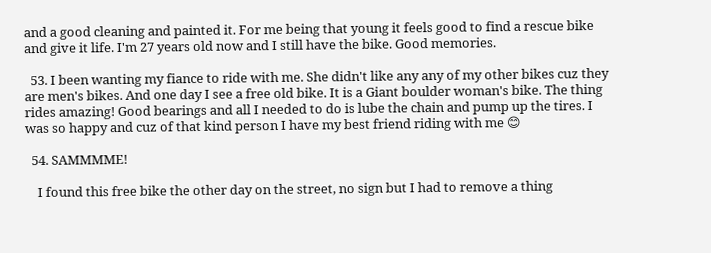and a good cleaning and painted it. For me being that young it feels good to find a rescue bike and give it life. I'm 27 years old now and I still have the bike. Good memories.

  53. I been wanting my fiance to ride with me. She didn't like any any of my other bikes cuz they are men's bikes. And one day I see a free old bike. It is a Giant boulder woman's bike. The thing rides amazing! Good bearings and all I needed to do is lube the chain and pump up the tires. I was so happy and cuz of that kind person I have my best friend riding with me 😊

  54. SAMMMME!

    I found this free bike the other day on the street, no sign but I had to remove a thing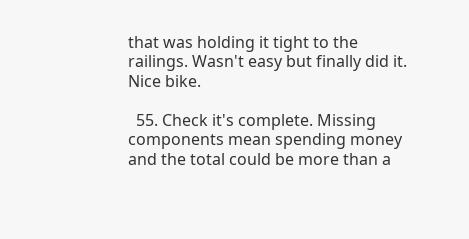that was holding it tight to the railings. Wasn't easy but finally did it. Nice bike.

  55. Check it's complete. Missing components mean spending money and the total could be more than a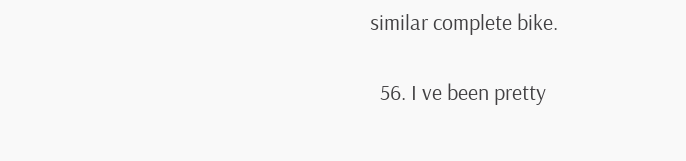similar complete bike.

  56. I ve been pretty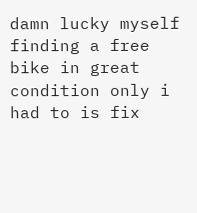damn lucky myself finding a free bike in great condition only i had to is fix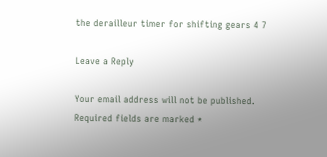the derailleur timer for shifting gears 4 7

Leave a Reply

Your email address will not be published. Required fields are marked *